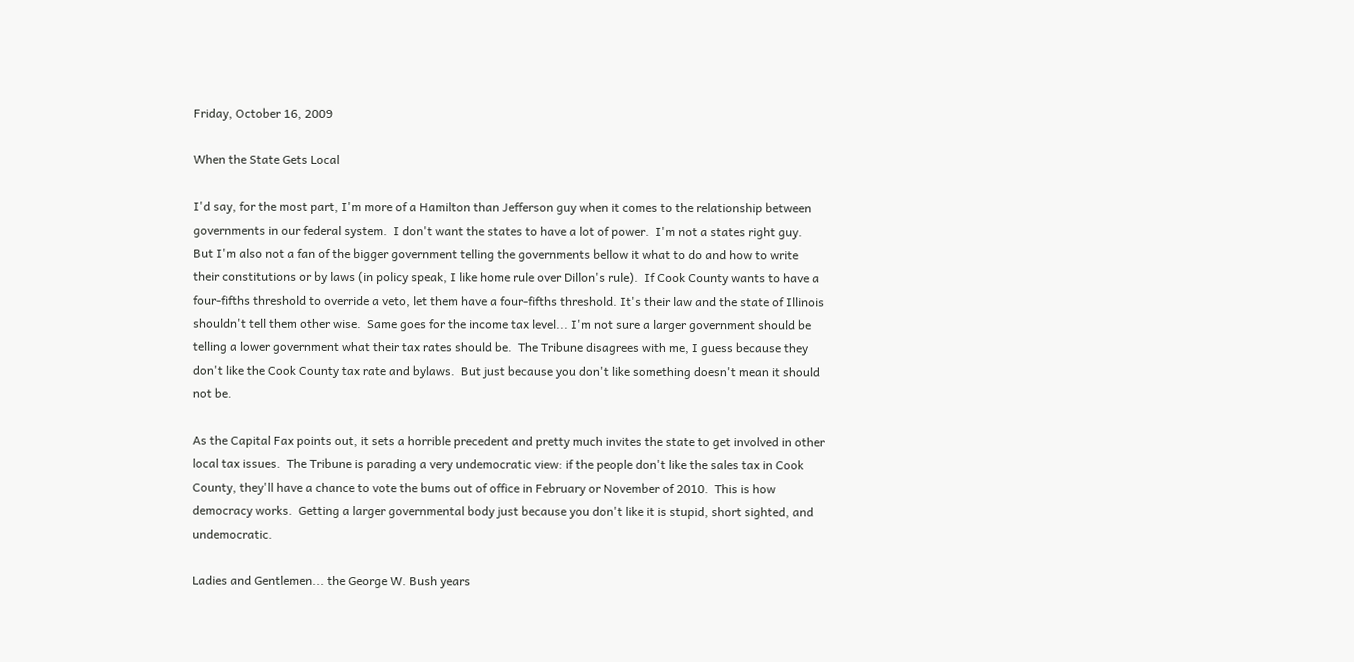Friday, October 16, 2009

When the State Gets Local

I'd say, for the most part, I'm more of a Hamilton than Jefferson guy when it comes to the relationship between governments in our federal system.  I don't want the states to have a lot of power.  I'm not a states right guy.  But I'm also not a fan of the bigger government telling the governments bellow it what to do and how to write their constitutions or by laws (in policy speak, I like home rule over Dillon's rule).  If Cook County wants to have a four-fifths threshold to override a veto, let them have a four-fifths threshold. It's their law and the state of Illinois shouldn't tell them other wise.  Same goes for the income tax level... I'm not sure a larger government should be telling a lower government what their tax rates should be.  The Tribune disagrees with me, I guess because they don't like the Cook County tax rate and bylaws.  But just because you don't like something doesn't mean it should not be.

As the Capital Fax points out, it sets a horrible precedent and pretty much invites the state to get involved in other local tax issues.  The Tribune is parading a very undemocratic view: if the people don't like the sales tax in Cook County, they'll have a chance to vote the bums out of office in February or November of 2010.  This is how democracy works.  Getting a larger governmental body just because you don't like it is stupid, short sighted, and undemocratic.

Ladies and Gentlemen... the George W. Bush years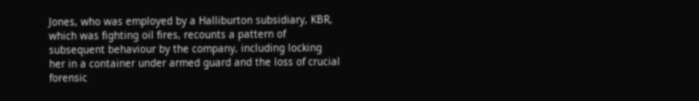Jones, who was employed by a Halliburton subsidiary, KBR, which was fighting oil fires, recounts a pattern of subsequent behaviour by the company, including locking her in a container under armed guard and the loss of crucial forensic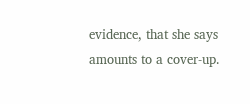evidence, that she says amounts to a cover-up.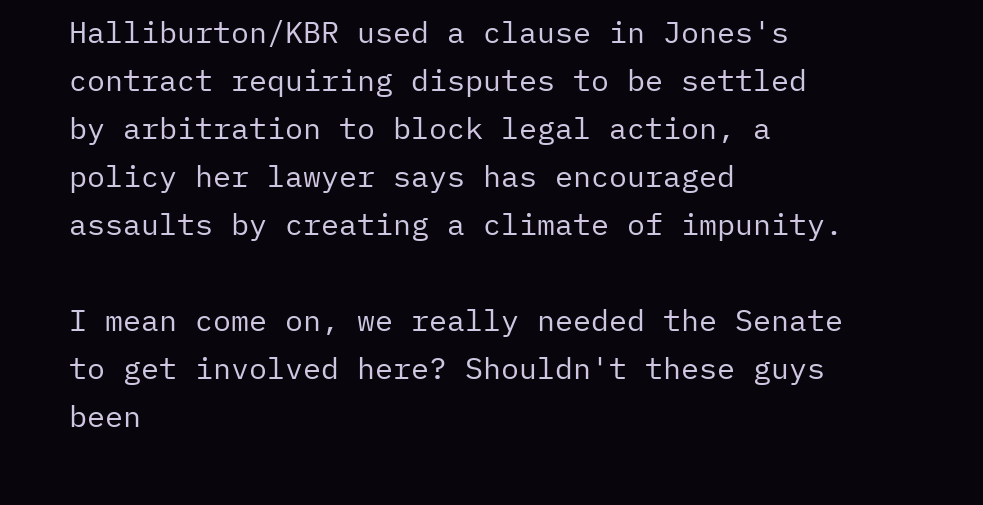Halliburton/KBR used a clause in Jones's contract requiring disputes to be settled by arbitration to block legal action, a policy her lawyer says has encouraged assaults by creating a climate of impunity.

I mean come on, we really needed the Senate to get involved here? Shouldn't these guys been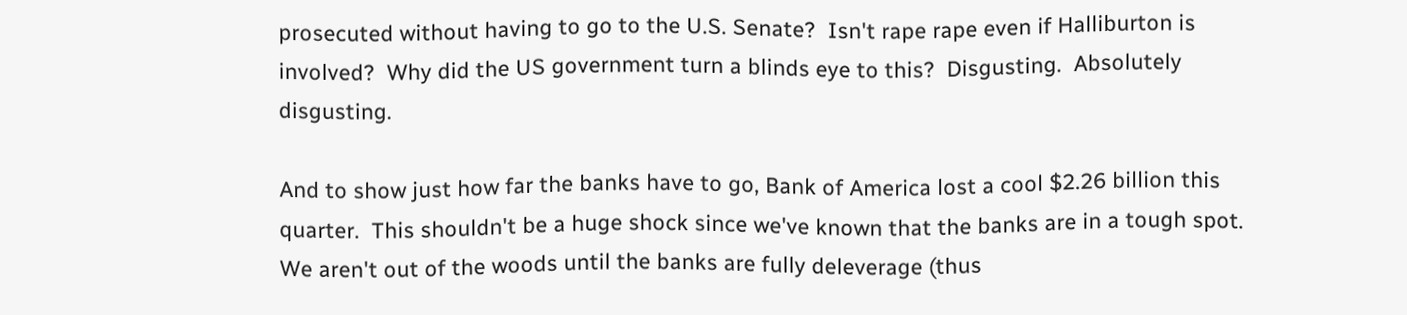prosecuted without having to go to the U.S. Senate?  Isn't rape rape even if Halliburton is involved?  Why did the US government turn a blinds eye to this?  Disgusting.  Absolutely disgusting.

And to show just how far the banks have to go, Bank of America lost a cool $2.26 billion this quarter.  This shouldn't be a huge shock since we've known that the banks are in a tough spot.  We aren't out of the woods until the banks are fully deleverage (thus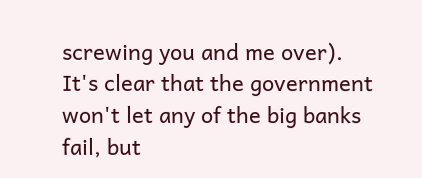screwing you and me over).  It's clear that the government won't let any of the big banks fail, but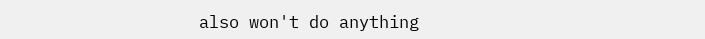also won't do anything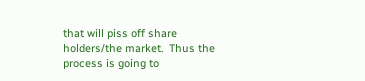that will piss off share holders/the market.  Thus the process is going to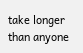take longer than anyone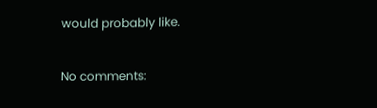would probably like.

No comments: